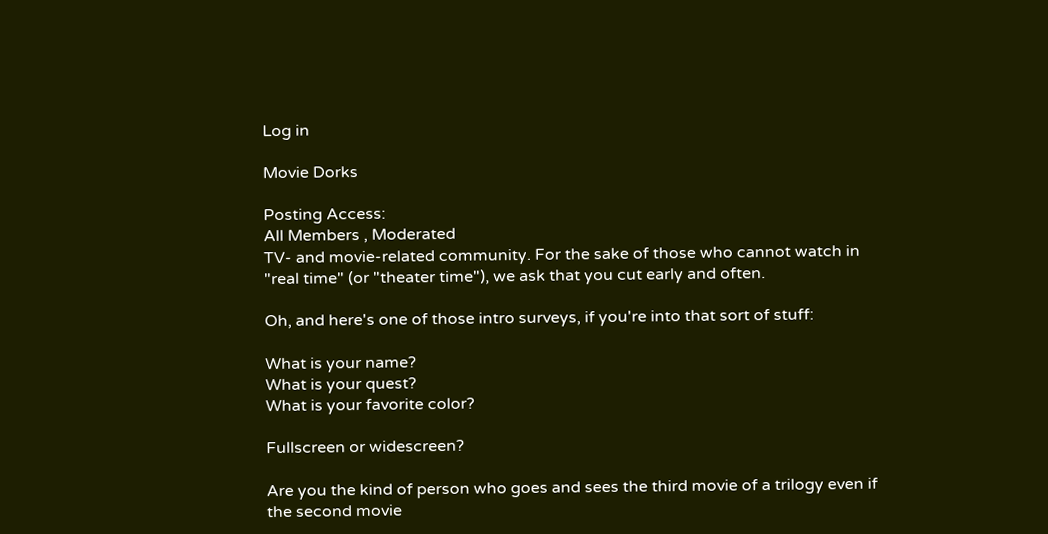Log in

Movie Dorks

Posting Access:
All Members , Moderated
TV- and movie-related community. For the sake of those who cannot watch in "real time" (or "theater time"), we ask that you cut early and often.

Oh, and here's one of those intro surveys, if you're into that sort of stuff:

What is your name?
What is your quest?
What is your favorite color?

Fullscreen or widescreen?

Are you the kind of person who goes and sees the third movie of a trilogy even if the second movie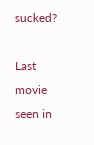sucked?

Last movie seen in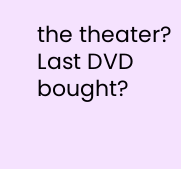the theater?
Last DVD bought?